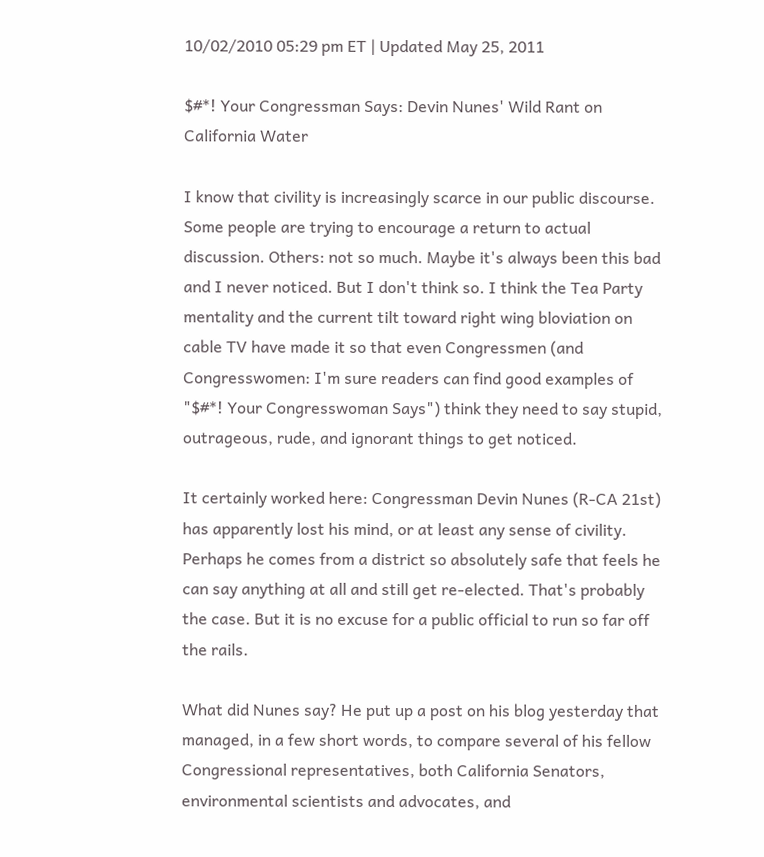10/02/2010 05:29 pm ET | Updated May 25, 2011

$#*! Your Congressman Says: Devin Nunes' Wild Rant on California Water

I know that civility is increasingly scarce in our public discourse. Some people are trying to encourage a return to actual discussion. Others: not so much. Maybe it's always been this bad and I never noticed. But I don't think so. I think the Tea Party mentality and the current tilt toward right wing bloviation on cable TV have made it so that even Congressmen (and Congresswomen: I'm sure readers can find good examples of "$#*! Your Congresswoman Says") think they need to say stupid, outrageous, rude, and ignorant things to get noticed.

It certainly worked here: Congressman Devin Nunes (R-CA 21st) has apparently lost his mind, or at least any sense of civility. Perhaps he comes from a district so absolutely safe that feels he can say anything at all and still get re-elected. That's probably the case. But it is no excuse for a public official to run so far off the rails.

What did Nunes say? He put up a post on his blog yesterday that managed, in a few short words, to compare several of his fellow Congressional representatives, both California Senators, environmental scientists and advocates, and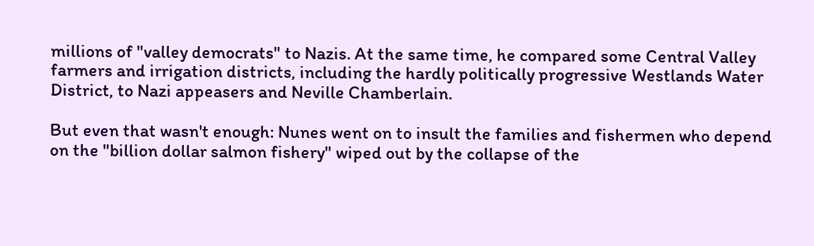millions of "valley democrats" to Nazis. At the same time, he compared some Central Valley farmers and irrigation districts, including the hardly politically progressive Westlands Water District, to Nazi appeasers and Neville Chamberlain.

But even that wasn't enough: Nunes went on to insult the families and fishermen who depend on the "billion dollar salmon fishery" wiped out by the collapse of the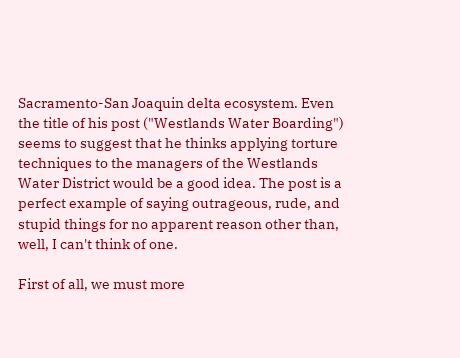Sacramento-San Joaquin delta ecosystem. Even the title of his post ("Westlands Water Boarding") seems to suggest that he thinks applying torture techniques to the managers of the Westlands Water District would be a good idea. The post is a perfect example of saying outrageous, rude, and stupid things for no apparent reason other than, well, I can't think of one.

First of all, we must more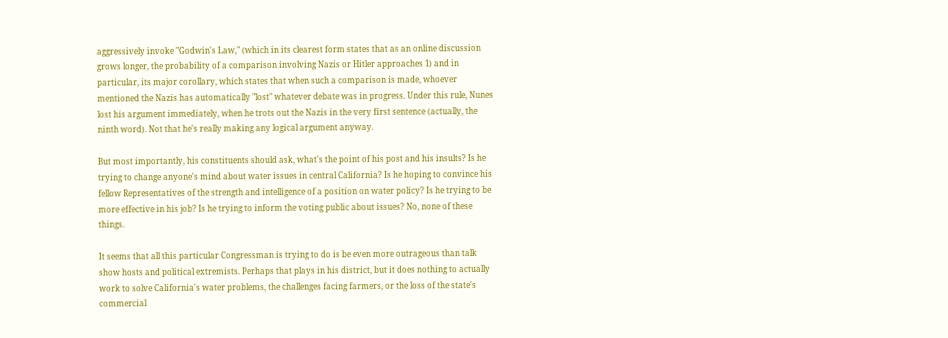aggressively invoke "Godwin's Law," (which in its clearest form states that as an online discussion grows longer, the probability of a comparison involving Nazis or Hitler approaches 1) and in particular, its major corollary, which states that when such a comparison is made, whoever mentioned the Nazis has automatically "lost" whatever debate was in progress. Under this rule, Nunes lost his argument immediately, when he trots out the Nazis in the very first sentence (actually, the ninth word). Not that he's really making any logical argument anyway.

But most importantly, his constituents should ask, what's the point of his post and his insults? Is he trying to change anyone's mind about water issues in central California? Is he hoping to convince his fellow Representatives of the strength and intelligence of a position on water policy? Is he trying to be more effective in his job? Is he trying to inform the voting public about issues? No, none of these things.

It seems that all this particular Congressman is trying to do is be even more outrageous than talk show hosts and political extremists. Perhaps that plays in his district, but it does nothing to actually work to solve California's water problems, the challenges facing farmers, or the loss of the state's commercial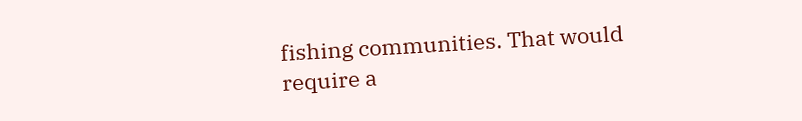fishing communities. That would require a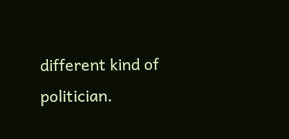different kind of politician.